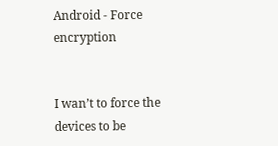Android - Force encryption


I wan’t to force the devices to be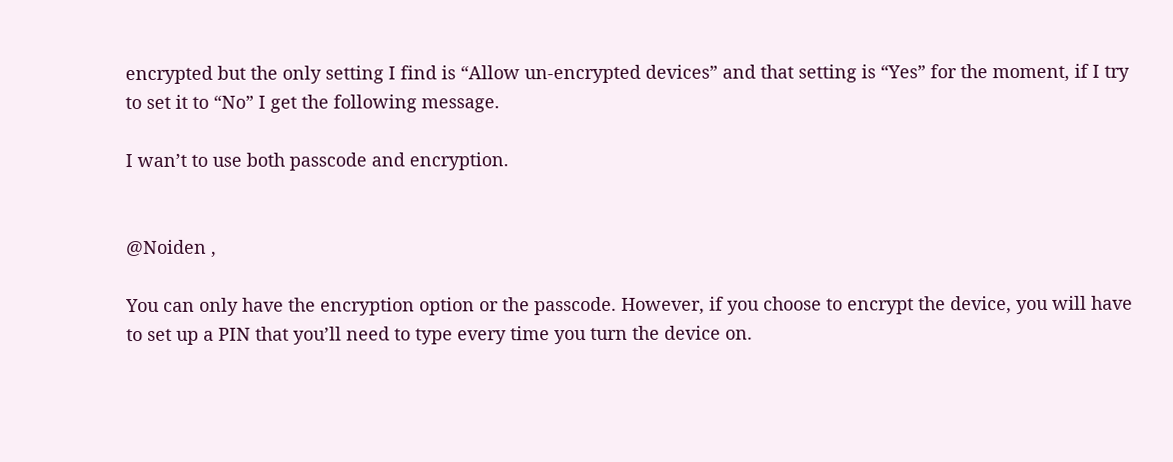encrypted but the only setting I find is “Allow un-encrypted devices” and that setting is “Yes” for the moment, if I try to set it to “No” I get the following message.

I wan’t to use both passcode and encryption.


@Noiden ,

You can only have the encryption option or the passcode. However, if you choose to encrypt the device, you will have to set up a PIN that you’ll need to type every time you turn the device on.